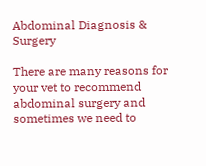Abdominal Diagnosis & Surgery

There are many reasons for your vet to recommend abdominal surgery and sometimes we need to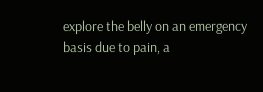explore the belly on an emergency basis due to pain, a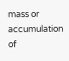mass or accumulation of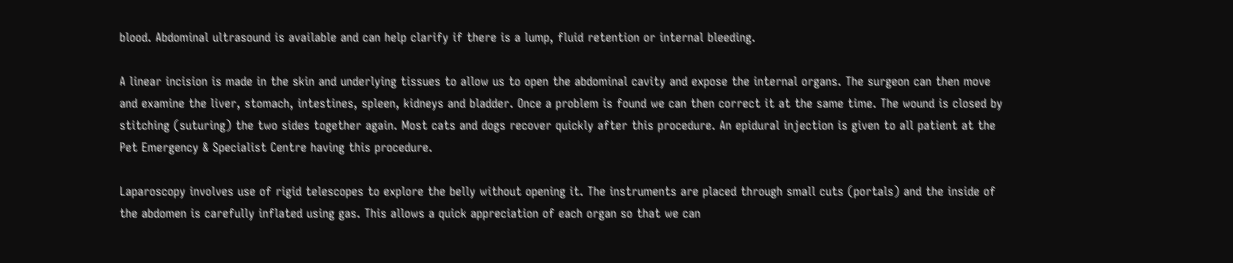blood. Abdominal ultrasound is available and can help clarify if there is a lump, fluid retention or internal bleeding.

A linear incision is made in the skin and underlying tissues to allow us to open the abdominal cavity and expose the internal organs. The surgeon can then move and examine the liver, stomach, intestines, spleen, kidneys and bladder. Once a problem is found we can then correct it at the same time. The wound is closed by stitching (suturing) the two sides together again. Most cats and dogs recover quickly after this procedure. An epidural injection is given to all patient at the Pet Emergency & Specialist Centre having this procedure.

Laparoscopy involves use of rigid telescopes to explore the belly without opening it. The instruments are placed through small cuts (portals) and the inside of the abdomen is carefully inflated using gas. This allows a quick appreciation of each organ so that we can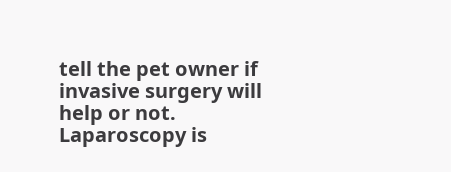tell the pet owner if invasive surgery will help or not. Laparoscopy is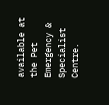available at the Pet Emergency & Specialist Centre.